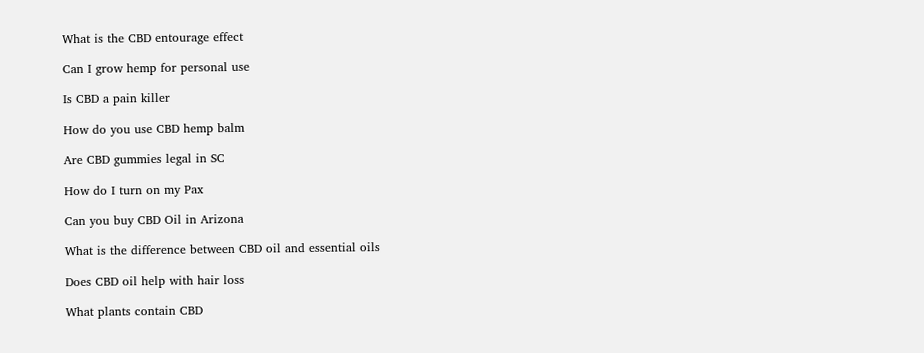What is the CBD entourage effect

Can I grow hemp for personal use

Is CBD a pain killer

How do you use CBD hemp balm

Are CBD gummies legal in SC

How do I turn on my Pax

Can you buy CBD Oil in Arizona

What is the difference between CBD oil and essential oils

Does CBD oil help with hair loss

What plants contain CBD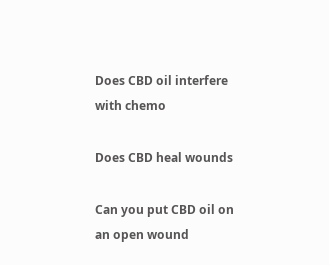Does CBD oil interfere with chemo

Does CBD heal wounds

Can you put CBD oil on an open wound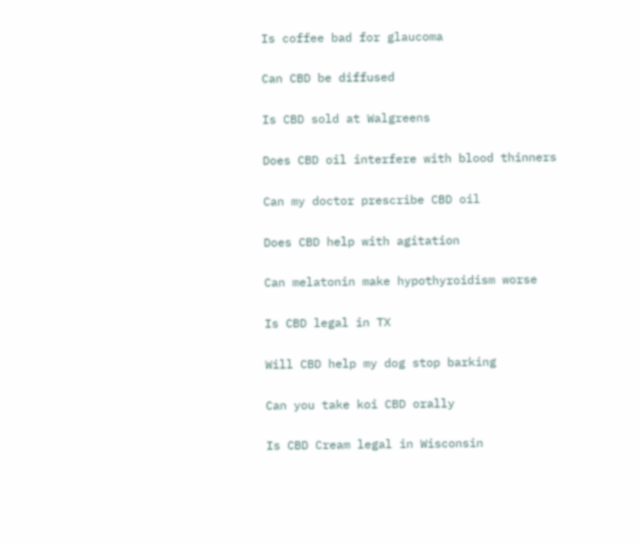Is coffee bad for glaucoma

Can CBD be diffused

Is CBD sold at Walgreens

Does CBD oil interfere with blood thinners

Can my doctor prescribe CBD oil

Does CBD help with agitation

Can melatonin make hypothyroidism worse

Is CBD legal in TX

Will CBD help my dog stop barking

Can you take koi CBD orally

Is CBD Cream legal in Wisconsin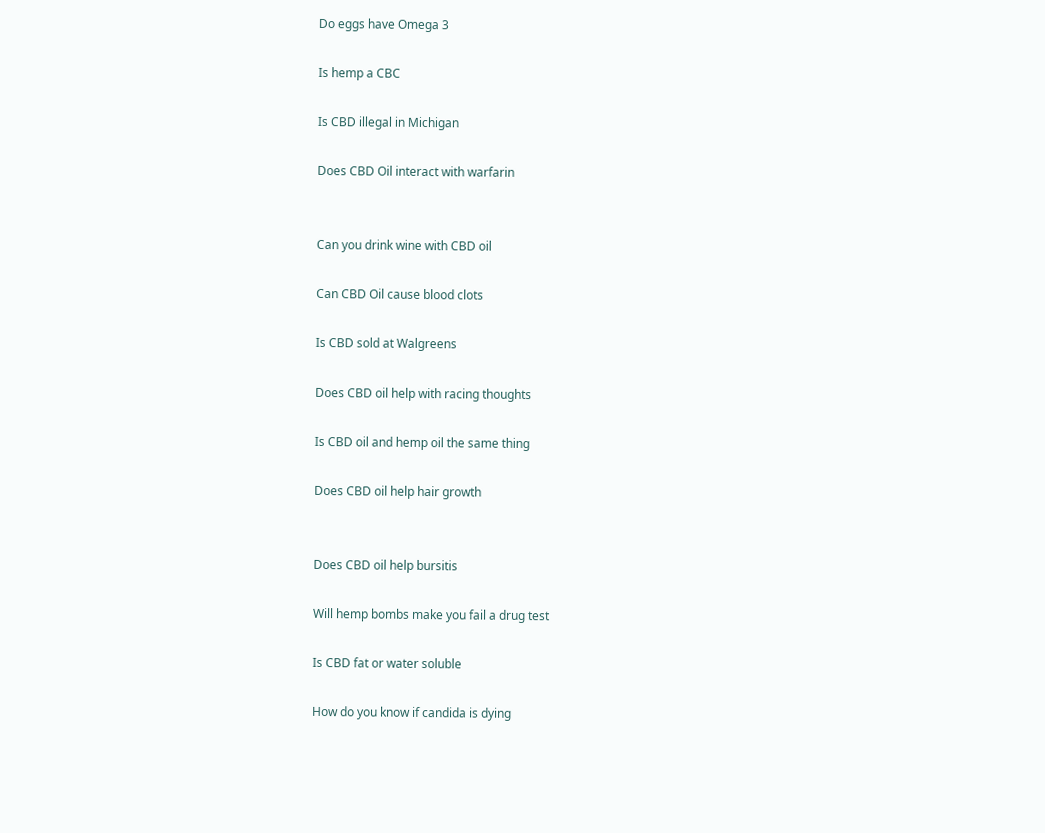Do eggs have Omega 3

Is hemp a CBC

Is CBD illegal in Michigan

Does CBD Oil interact with warfarin


Can you drink wine with CBD oil

Can CBD Oil cause blood clots

Is CBD sold at Walgreens

Does CBD oil help with racing thoughts

Is CBD oil and hemp oil the same thing

Does CBD oil help hair growth


Does CBD oil help bursitis

Will hemp bombs make you fail a drug test

Is CBD fat or water soluble

How do you know if candida is dying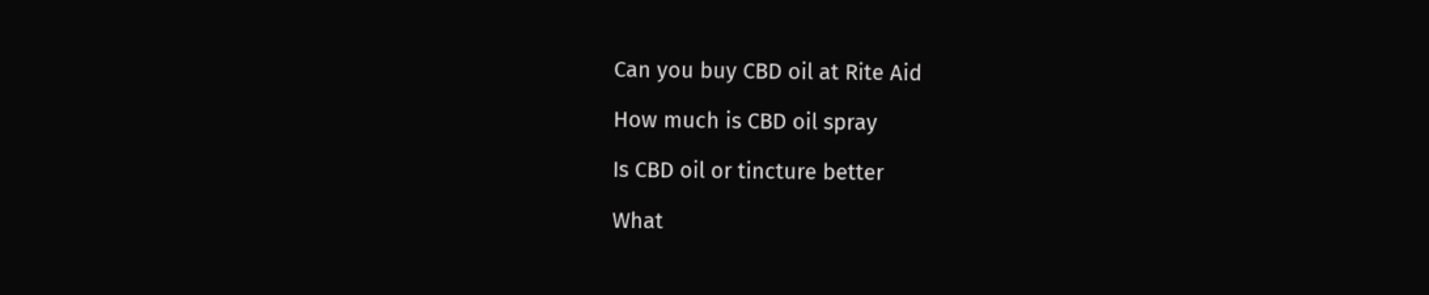Can you buy CBD oil at Rite Aid

How much is CBD oil spray

Is CBD oil or tincture better

What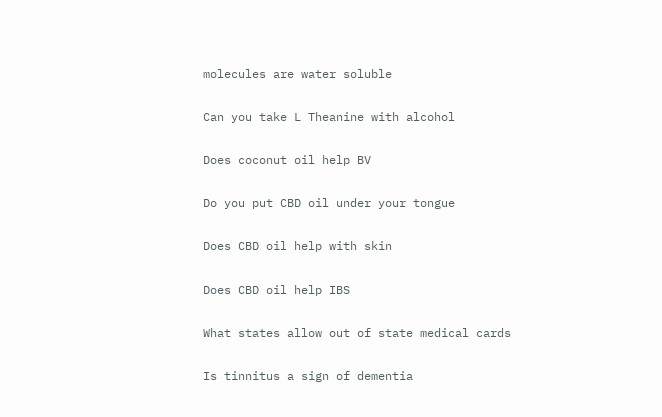molecules are water soluble

Can you take L Theanine with alcohol

Does coconut oil help BV

Do you put CBD oil under your tongue

Does CBD oil help with skin

Does CBD oil help IBS

What states allow out of state medical cards

Is tinnitus a sign of dementia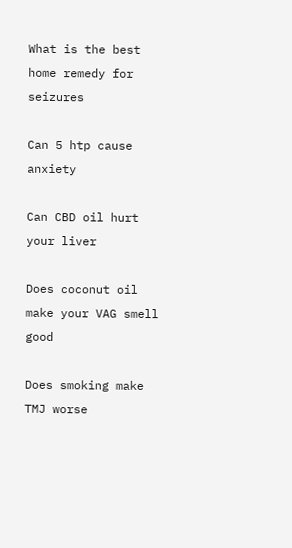What is the best home remedy for seizures

Can 5 htp cause anxiety

Can CBD oil hurt your liver

Does coconut oil make your VAG smell good

Does smoking make TMJ worse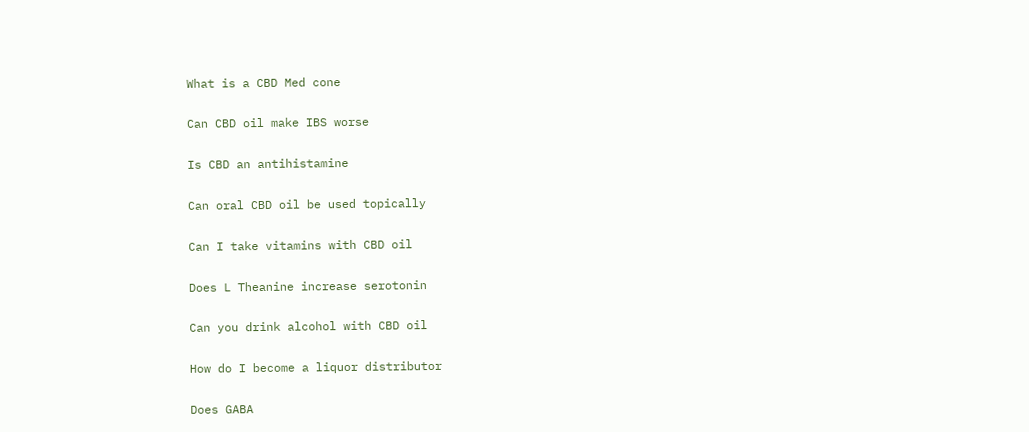What is a CBD Med cone

Can CBD oil make IBS worse

Is CBD an antihistamine

Can oral CBD oil be used topically

Can I take vitamins with CBD oil

Does L Theanine increase serotonin

Can you drink alcohol with CBD oil

How do I become a liquor distributor

Does GABA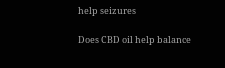help seizures

Does CBD oil help balance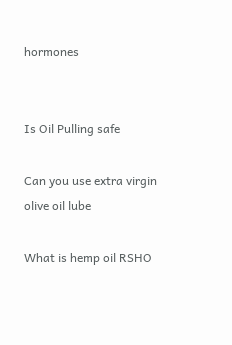hormones


Is Oil Pulling safe

Can you use extra virgin olive oil lube

What is hemp oil RSHO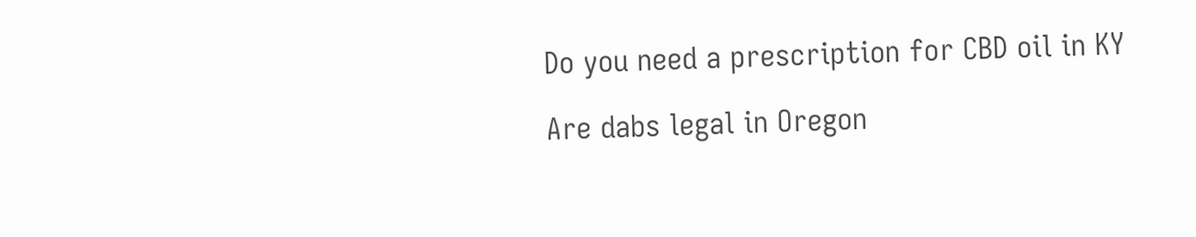Do you need a prescription for CBD oil in KY

Are dabs legal in Oregon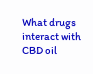What drugs interact with CBD oil